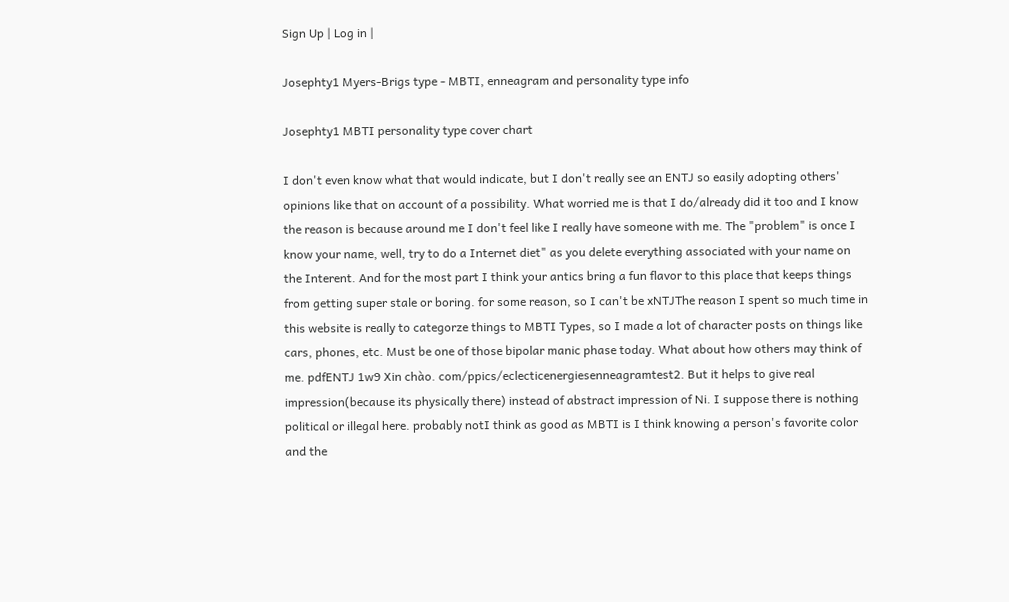Sign Up | Log in |

Josephty1 Myers-Brigs type - MBTI, enneagram and personality type info

Josephty1 MBTI personality type cover chart

I don't even know what that would indicate, but I don't really see an ENTJ so easily adopting others' opinions like that on account of a possibility. What worried me is that I do/already did it too and I know the reason is because around me I don't feel like I really have someone with me. The "problem" is once I know your name, well, try to do a Internet diet" as you delete everything associated with your name on the Interent. And for the most part I think your antics bring a fun flavor to this place that keeps things from getting super stale or boring. for some reason, so I can't be xNTJThe reason I spent so much time in this website is really to categorze things to MBTI Types, so I made a lot of character posts on things like cars, phones, etc. Must be one of those bipolar manic phase today. What about how others may think of me. pdfENTJ 1w9 Xin chào. com/ppics/eclecticenergiesenneagramtest2. But it helps to give real impression(because its physically there) instead of abstract impression of Ni. I suppose there is nothing political or illegal here. probably notI think as good as MBTI is I think knowing a person's favorite color and the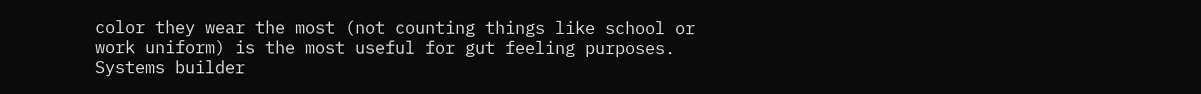color they wear the most (not counting things like school or work uniform) is the most useful for gut feeling purposes. Systems builder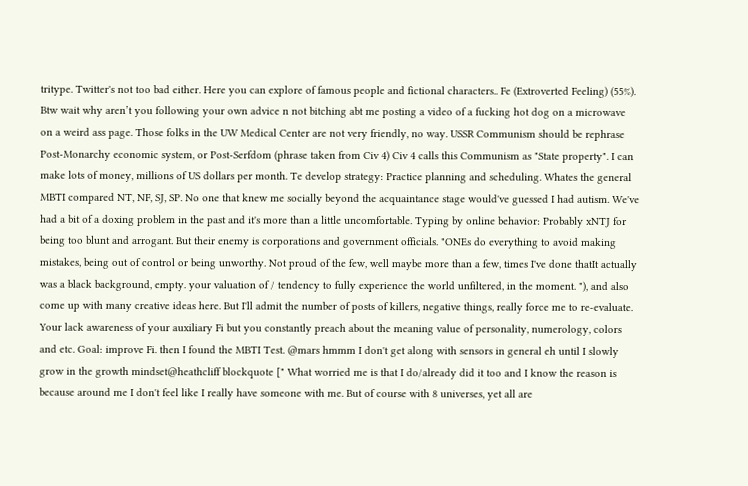tritype. Twitter's not too bad either. Here you can explore of famous people and fictional characters.. Fe (Extroverted Feeling) (55%). Btw wait why aren’t you following your own advice n not bitching abt me posting a video of a fucking hot dog on a microwave on a weird ass page. Those folks in the UW Medical Center are not very friendly, no way. USSR Communism should be rephrase Post-Monarchy economic system, or Post-Serfdom (phrase taken from Civ 4) Civ 4 calls this Communism as "State property". I can make lots of money, millions of US dollars per month. Te develop strategy: Practice planning and scheduling. Whates the general MBTI compared NT, NF, SJ, SP. No one that knew me socially beyond the acquaintance stage would've guessed I had autism. We've had a bit of a doxing problem in the past and it's more than a little uncomfortable. Typing by online behavior: Probably xNTJ for being too blunt and arrogant. But their enemy is corporations and government officials. "ONEs do everything to avoid making mistakes, being out of control or being unworthy. Not proud of the few, well maybe more than a few, times I've done thatIt actually was a black background, empty. your valuation of / tendency to fully experience the world unfiltered, in the moment. "), and also come up with many creative ideas here. But I'll admit the number of posts of killers, negative things, really force me to re-evaluate. Your lack awareness of your auxiliary Fi but you constantly preach about the meaning value of personality, numerology, colors and etc. Goal: improve Fi. then I found the MBTI Test. @mars hmmm I don't get along with sensors in general eh until I slowly grow in the growth mindset@heathcliff blockquote [" What worried me is that I do/already did it too and I know the reason is because around me I don't feel like I really have someone with me. But of course with 8 universes, yet all are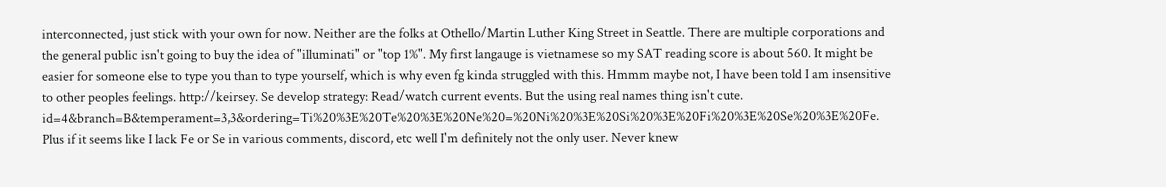interconnected, just stick with your own for now. Neither are the folks at Othello/Martin Luther King Street in Seattle. There are multiple corporations and the general public isn't going to buy the idea of "illuminati" or "top 1%". My first langauge is vietnamese so my SAT reading score is about 560. It might be easier for someone else to type you than to type yourself, which is why even fg kinda struggled with this. Hmmm maybe not, I have been told I am insensitive to other peoples feelings. http://keirsey. Se develop strategy: Read/watch current events. But the using real names thing isn't cute. id=4&branch=B&temperament=3,3&ordering=Ti%20%3E%20Te%20%3E%20Ne%20=%20Ni%20%3E%20Si%20%3E%20Fi%20%3E%20Se%20%3E%20Fe. Plus if it seems like I lack Fe or Se in various comments, discord, etc well I'm definitely not the only user. Never knew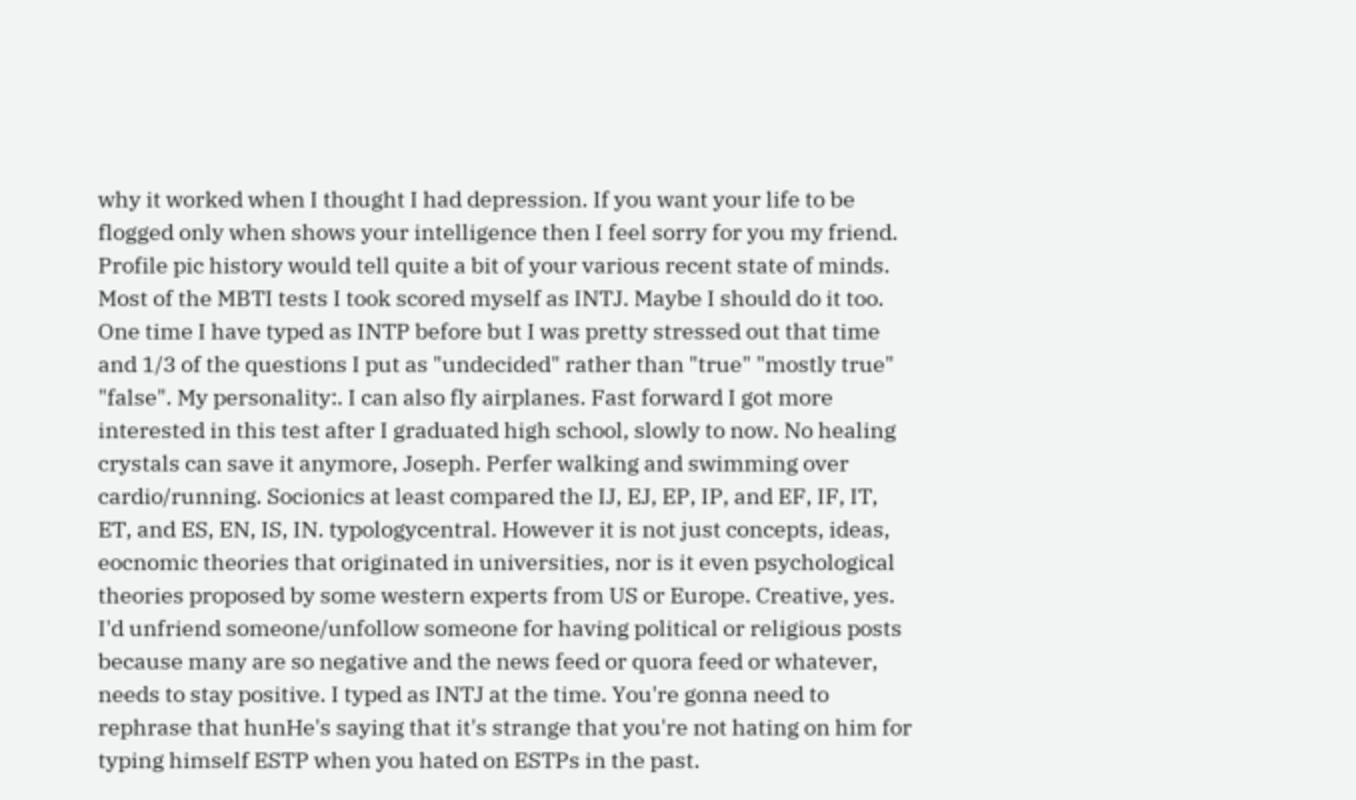why it worked when I thought I had depression. If you want your life to be flogged only when shows your intelligence then I feel sorry for you my friend. Profile pic history would tell quite a bit of your various recent state of minds. Most of the MBTI tests I took scored myself as INTJ. Maybe I should do it too. One time I have typed as INTP before but I was pretty stressed out that time and 1/3 of the questions I put as "undecided" rather than "true" "mostly true" "false". My personality:. I can also fly airplanes. Fast forward I got more interested in this test after I graduated high school, slowly to now. No healing crystals can save it anymore, Joseph. Perfer walking and swimming over cardio/running. Socionics at least compared the IJ, EJ, EP, IP, and EF, IF, IT, ET, and ES, EN, IS, IN. typologycentral. However it is not just concepts, ideas, eocnomic theories that originated in universities, nor is it even psychological theories proposed by some western experts from US or Europe. Creative, yes. I'd unfriend someone/unfollow someone for having political or religious posts because many are so negative and the news feed or quora feed or whatever, needs to stay positive. I typed as INTJ at the time. You're gonna need to rephrase that hunHe's saying that it's strange that you're not hating on him for typing himself ESTP when you hated on ESTPs in the past.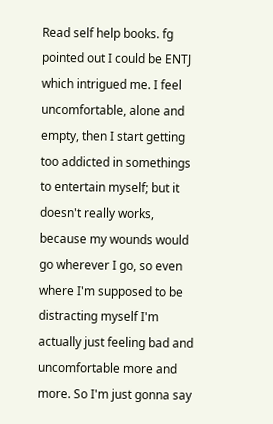Read self help books. fg pointed out I could be ENTJ which intrigued me. I feel uncomfortable, alone and empty, then I start getting too addicted in somethings to entertain myself; but it doesn't really works, because my wounds would go wherever I go, so even where I'm supposed to be distracting myself I'm actually just feeling bad and uncomfortable more and more. So I'm just gonna say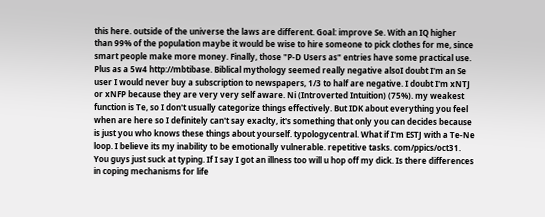this here. outside of the universe the laws are different. Goal: improve Se. With an IQ higher than 99% of the population maybe it would be wise to hire someone to pick clothes for me, since smart people make more money. Finally, those "P-D Users as" entries have some practical use. Plus as a 5w4 http://mbtibase. Biblical mythology seemed really negative alsoI doubt I'm an Se user I would never buy a subscription to newspapers, 1/3 to half are negative. I doubt I'm xNTJ or xNFP because they are very very self aware. Ni (Introverted Intuition) (75%). my weakest function is Te, so I don't usually categorize things effectively. But IDK about everything you feel when are here so I definitely can't say exaclty, it's something that only you can decides because is just you who knows these things about yourself. typologycentral. What if I'm ESTJ with a Te-Ne loop. I believe its my inability to be emotionally vulnerable. repetitive tasks. com/ppics/oct31. You guys just suck at typing. If I say I got an illness too will u hop off my dick. Is there differences in coping mechanisms for life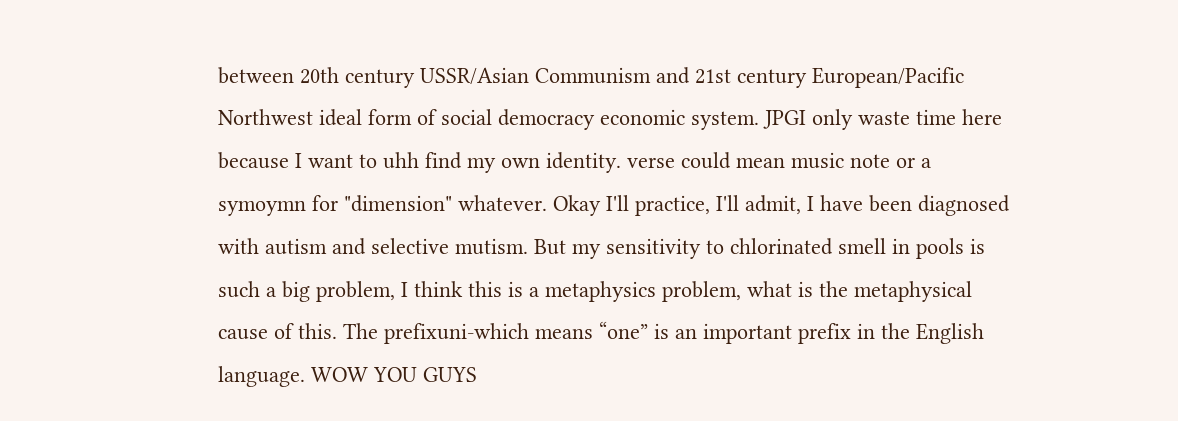between 20th century USSR/Asian Communism and 21st century European/Pacific Northwest ideal form of social democracy economic system. JPGI only waste time here because I want to uhh find my own identity. verse could mean music note or a symoymn for "dimension" whatever. Okay I'll practice, I'll admit, I have been diagnosed with autism and selective mutism. But my sensitivity to chlorinated smell in pools is such a big problem, I think this is a metaphysics problem, what is the metaphysical cause of this. The prefixuni-which means “one” is an important prefix in the English language. WOW YOU GUYS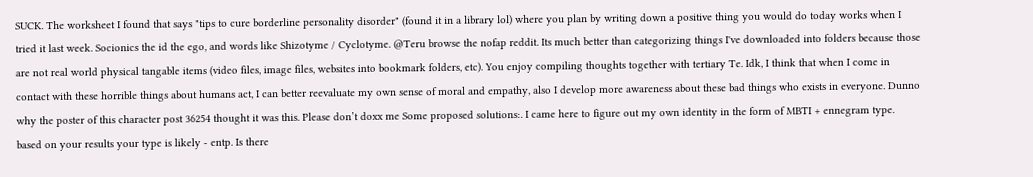SUCK. The worksheet I found that says "tips to cure borderline personality disorder" (found it in a library lol) where you plan by writing down a positive thing you would do today works when I tried it last week. Socionics the id the ego, and words like Shizotyme / Cyclotyme. @Teru browse the nofap reddit. Its much better than categorizing things I've downloaded into folders because those are not real world physical tangable items (video files, image files, websites into bookmark folders, etc). You enjoy compiling thoughts together with tertiary Te. Idk, I think that when I come in contact with these horrible things about humans act, I can better reevaluate my own sense of moral and empathy, also I develop more awareness about these bad things who exists in everyone. Dunno why the poster of this character post 36254 thought it was this. Please don’t doxx me Some proposed solutions:. I came here to figure out my own identity in the form of MBTI + ennegram type. based on your results your type is likely - entp. Is there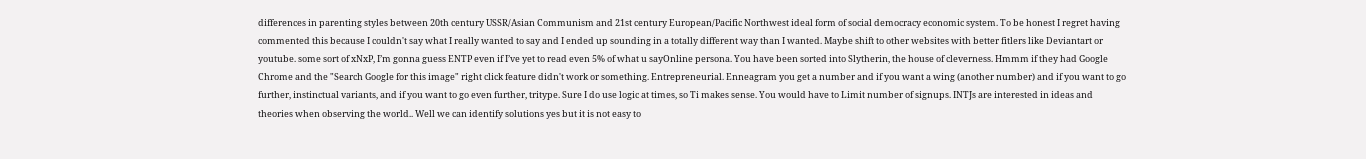differences in parenting styles between 20th century USSR/Asian Communism and 21st century European/Pacific Northwest ideal form of social democracy economic system. To be honest I regret having commented this because I couldn't say what I really wanted to say and I ended up sounding in a totally different way than I wanted. Maybe shift to other websites with better fitlers like Deviantart or youtube. some sort of xNxP, I’m gonna guess ENTP even if I’ve yet to read even 5% of what u sayOnline persona. You have been sorted into Slytherin, the house of cleverness. Hmmm if they had Google Chrome and the "Search Google for this image" right click feature didn't work or something. Entrepreneurial. Enneagram you get a number and if you want a wing (another number) and if you want to go further, instinctual variants, and if you want to go even further, tritype. Sure I do use logic at times, so Ti makes sense. You would have to Limit number of signups. INTJs are interested in ideas and theories when observing the world.. Well we can identify solutions yes but it is not easy to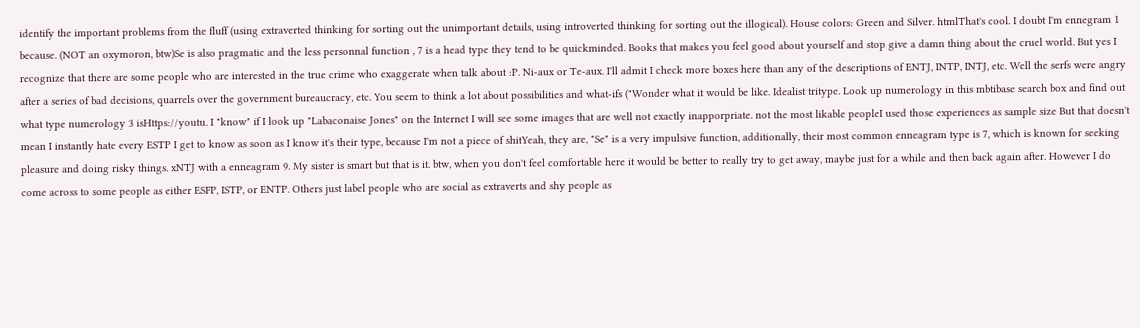identify the important problems from the fluff (using extraverted thinking for sorting out the unimportant details, using introverted thinking for sorting out the illogical). House colors: Green and Silver. htmlThat's cool. I doubt I'm ennegram 1 because. (NOT an oxymoron, btw)Se is also pragmatic and the less personnal function , 7 is a head type they tend to be quickminded. Books that makes you feel good about yourself and stop give a damn thing about the cruel world. But yes I recognize that there are some people who are interested in the true crime who exaggerate when talk about :P. Ni-aux or Te-aux. I'll admit I check more boxes here than any of the descriptions of ENTJ, INTP, INTJ, etc. Well the serfs were angry after a series of bad decisions, quarrels over the government bureaucracy, etc. You seem to think a lot about possibilities and what-ifs ("Wonder what it would be like. Idealist tritype. Look up numerology in this mbtibase search box and find out what type numerology 3 isHttps://youtu. I "know" if I look up "Labaconaise Jones" on the Internet I will see some images that are well not exactly inapporpriate. not the most likable peopleI used those experiences as sample size But that doesn't mean I instantly hate every ESTP I get to know as soon as I know it's their type, because I'm not a piece of shitYeah, they are, "Se" is a very impulsive function, additionally, their most common enneagram type is 7, which is known for seeking pleasure and doing risky things. xNTJ with a enneagram 9. My sister is smart but that is it. btw, when you don't feel comfortable here it would be better to really try to get away, maybe just for a while and then back again after. However I do come across to some people as either ESFP, ISTP, or ENTP. Others just label people who are social as extraverts and shy people as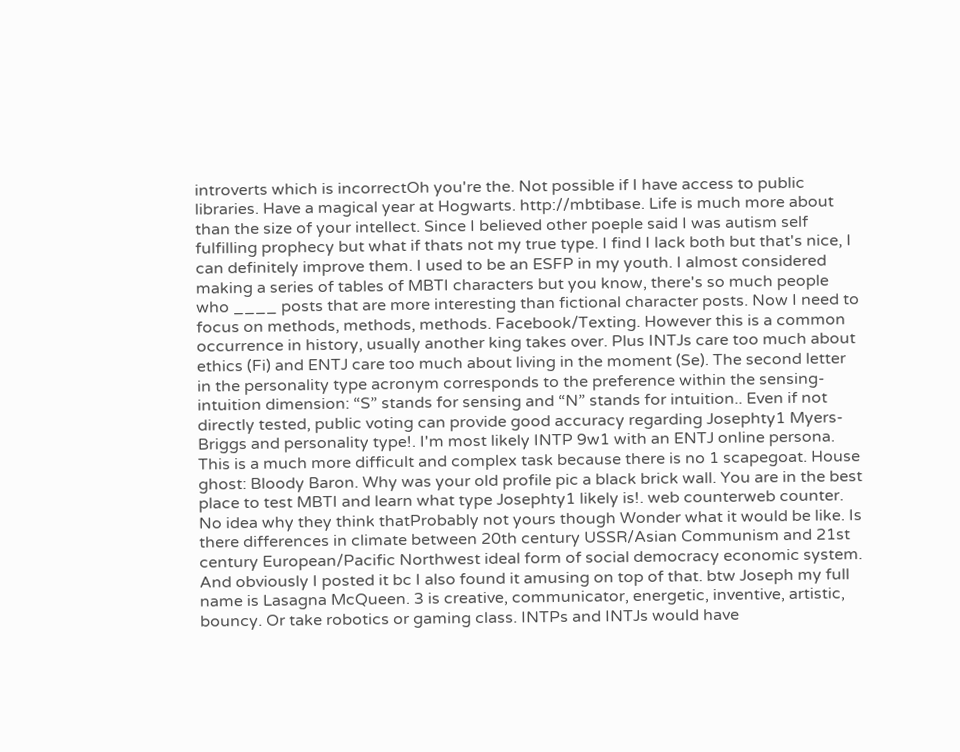introverts which is incorrectOh you're the. Not possible if I have access to public libraries. Have a magical year at Hogwarts. http://mbtibase. Life is much more about than the size of your intellect. Since I believed other poeple said I was autism self fulfilling prophecy but what if thats not my true type. I find I lack both but that's nice, I can definitely improve them. I used to be an ESFP in my youth. I almost considered making a series of tables of MBTI characters but you know, there's so much people who ____ posts that are more interesting than fictional character posts. Now I need to focus on methods, methods, methods. Facebook/Texting. However this is a common occurrence in history, usually another king takes over. Plus INTJs care too much about ethics (Fi) and ENTJ care too much about living in the moment (Se). The second letter in the personality type acronym corresponds to the preference within the sensing-intuition dimension: “S” stands for sensing and “N” stands for intuition.. Even if not directly tested, public voting can provide good accuracy regarding Josephty1 Myers-Briggs and personality type!. I'm most likely INTP 9w1 with an ENTJ online persona. This is a much more difficult and complex task because there is no 1 scapegoat. House ghost: Bloody Baron. Why was your old profile pic a black brick wall. You are in the best place to test MBTI and learn what type Josephty1 likely is!. web counterweb counter. No idea why they think thatProbably not yours though Wonder what it would be like. Is there differences in climate between 20th century USSR/Asian Communism and 21st century European/Pacific Northwest ideal form of social democracy economic system. And obviously I posted it bc I also found it amusing on top of that. btw Joseph my full name is Lasagna McQueen. 3 is creative, communicator, energetic, inventive, artistic, bouncy. Or take robotics or gaming class. INTPs and INTJs would have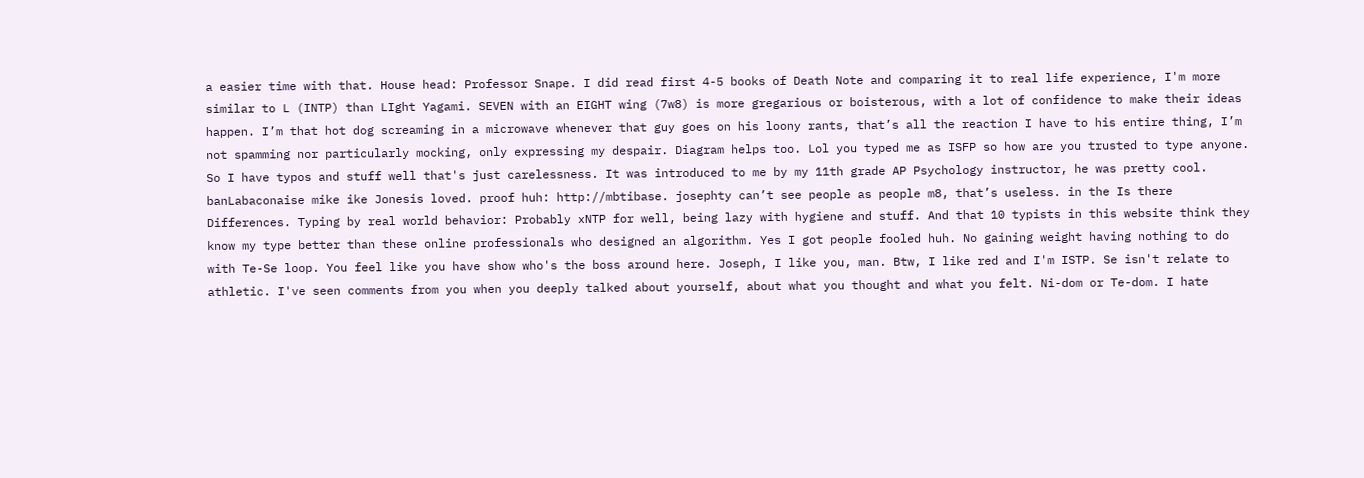a easier time with that. House head: Professor Snape. I did read first 4-5 books of Death Note and comparing it to real life experience, I'm more similar to L (INTP) than LIght Yagami. SEVEN with an EIGHT wing (7w8) is more gregarious or boisterous, with a lot of confidence to make their ideas happen. I’m that hot dog screaming in a microwave whenever that guy goes on his loony rants, that’s all the reaction I have to his entire thing, I’m not spamming nor particularly mocking, only expressing my despair. Diagram helps too. Lol you typed me as ISFP so how are you trusted to type anyone. So I have typos and stuff well that's just carelessness. It was introduced to me by my 11th grade AP Psychology instructor, he was pretty cool. banLabaconaise mike ike Jonesis loved. proof huh: http://mbtibase. josephty can’t see people as people m8, that’s useless. in the Is there Differences. Typing by real world behavior: Probably xNTP for well, being lazy with hygiene and stuff. And that 10 typists in this website think they know my type better than these online professionals who designed an algorithm. Yes I got people fooled huh. No gaining weight having nothing to do with Te-Se loop. You feel like you have show who's the boss around here. Joseph, I like you, man. Btw, I like red and I'm ISTP. Se isn't relate to athletic. I've seen comments from you when you deeply talked about yourself, about what you thought and what you felt. Ni-dom or Te-dom. I hate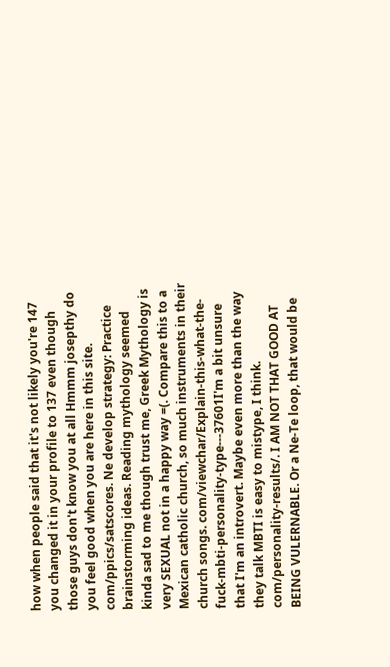how when people said that it's not likely you're 147 you changed it in your profile to 137 even though those guys don't know you at all Hmmm josepthy do you feel good when you are here in this site. com/ppics/satscores. Ne develop strategy: Practice brainstorming ideas. Reading mythology seemed kinda sad to me though trust me, Greek Mythology is very SEXUAL not in a happy way =(. Compare this to a Mexican catholic church, so much instruments in their church songs. com/viewchar/Explain-this-what-the-fuck-mbti-personality-type---37601I'm a bit unsure that I'm an introvert. Maybe even more than the way they talk MBTI is easy to mistype, I think. com/personality-results/. I AM NOT THAT GOOD AT BEING VULERNABLE. Or a Ne-Te loop, that would be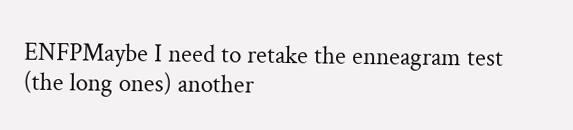ENFPMaybe I need to retake the enneagram test (the long ones) another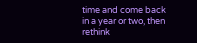time and come back in a year or two, then rethink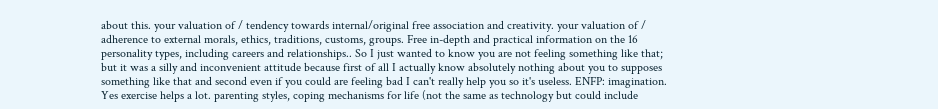about this. your valuation of / tendency towards internal/original free association and creativity. your valuation of / adherence to external morals, ethics, traditions, customs, groups. Free in-depth and practical information on the 16 personality types, including careers and relationships.. So I just wanted to know you are not feeling something like that; but it was a silly and inconvenient attitude because first of all I actually know absolutely nothing about you to supposes something like that and second even if you could are feeling bad I can't really help you so it's useless. ENFP: imagination. Yes exercise helps a lot. parenting styles, coping mechanisms for life (not the same as technology but could include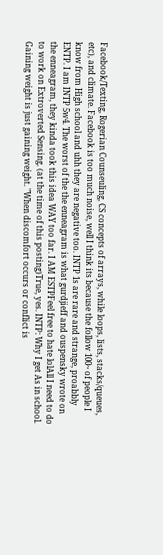Facebook/Texting, Rogerian Counseuling, CS concepts of arrays, while loops, lists, stacks/queues, etc), and climate. Facebook is too much noise, well I think its because the follow 100~ of people I know from High school and uhh they are negative too. INTP 1s are rare and strange, proabbly ENTP. I am INTP 5w4. The worst of the the enneagram is what gurdjieff and ouspensky wrote on the enneagram, they kinda took this idea WAY too far. I AM ESTPFeel free to hate lolAll I need to do to work on Extroverted Sensing. (at the time of this posting)True, yes. INTP: Why I get As in school. Gaining weight is just gaining weight. "When discomfort occurs or conflict is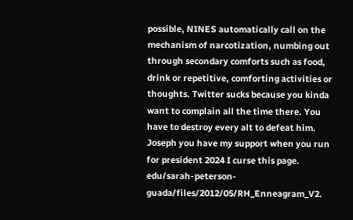possible, NINES automatically call on the mechanism of narcotization, numbing out through secondary comforts such as food, drink or repetitive, comforting activities or thoughts. Twitter sucks because you kinda want to complain all the time there. You have to destroy every alt to defeat him. Joseph you have my support when you run for president 2024 I curse this page. edu/sarah-peterson-guada/files/2012/05/RH_Enneagram_V2.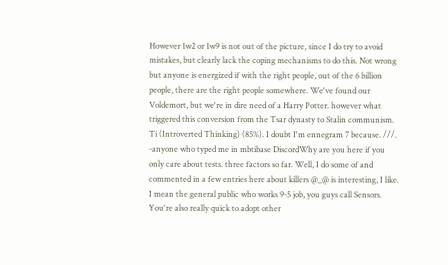However 1w2 or 1w9 is not out of the picture, since I do try to avoid mistakes, but clearly lack the coping mechanisms to do this. Not wrong but anyone is energized if with the right people, out of the 6 billion people, there are the right people somewhere. We've found our Voldemort, but we're in dire need of a Harry Potter. however what triggered this conversion from the Tsar dynasty to Stalin communism. Ti (Introverted Thinking) (85%). I doubt I'm ennegram 7 because. ///. -anyone who typed me in mbtibase DiscordWhy are you here if you only care about tests. three factors so far. Well, I do some of and commented in a few entries here about killers @_@ is interesting, I like. I mean the general public who works 9-5 job, you guys call Sensors. You're also really quick to adopt other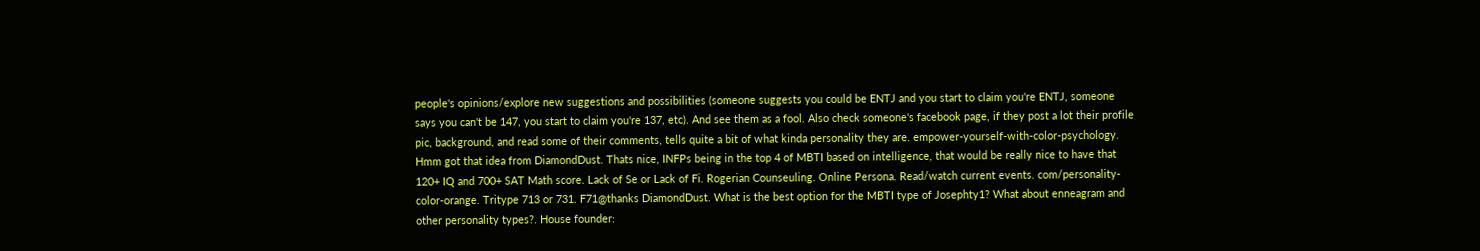people's opinions/explore new suggestions and possibilities (someone suggests you could be ENTJ and you start to claim you're ENTJ, someone says you can't be 147, you start to claim you're 137, etc). And see them as a fool. Also check someone's facebook page, if they post a lot their profile pic, background, and read some of their comments, tells quite a bit of what kinda personality they are. empower-yourself-with-color-psychology. Hmm got that idea from DiamondDust. Thats nice, INFPs being in the top 4 of MBTI based on intelligence, that would be really nice to have that 120+ IQ and 700+ SAT Math score. Lack of Se or Lack of Fi. Rogerian Counseuling. Online Persona. Read/watch current events. com/personality-color-orange. Tritype 713 or 731. F71@thanks DiamondDust. What is the best option for the MBTI type of Josephty1? What about enneagram and other personality types?. House founder: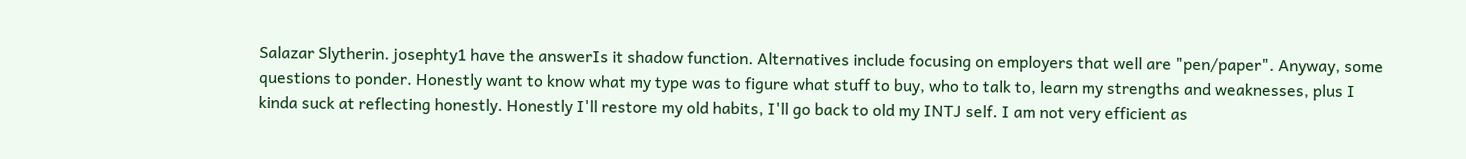Salazar Slytherin. josephty1 have the answerIs it shadow function. Alternatives include focusing on employers that well are "pen/paper". Anyway, some questions to ponder. Honestly want to know what my type was to figure what stuff to buy, who to talk to, learn my strengths and weaknesses, plus I kinda suck at reflecting honestly. Honestly I'll restore my old habits, I'll go back to old my INTJ self. I am not very efficient as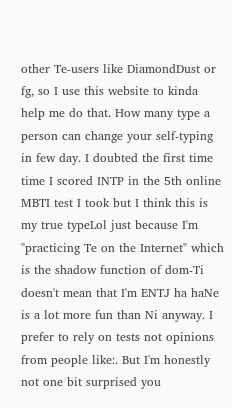other Te-users like DiamondDust or fg, so I use this website to kinda help me do that. How many type a person can change your self-typing in few day. I doubted the first time time I scored INTP in the 5th online MBTI test I took but I think this is my true typeLol just because I'm "practicing Te on the Internet" which is the shadow function of dom-Ti doesn't mean that I'm ENTJ ha haNe is a lot more fun than Ni anyway. I prefer to rely on tests not opinions from people like:. But I'm honestly not one bit surprised you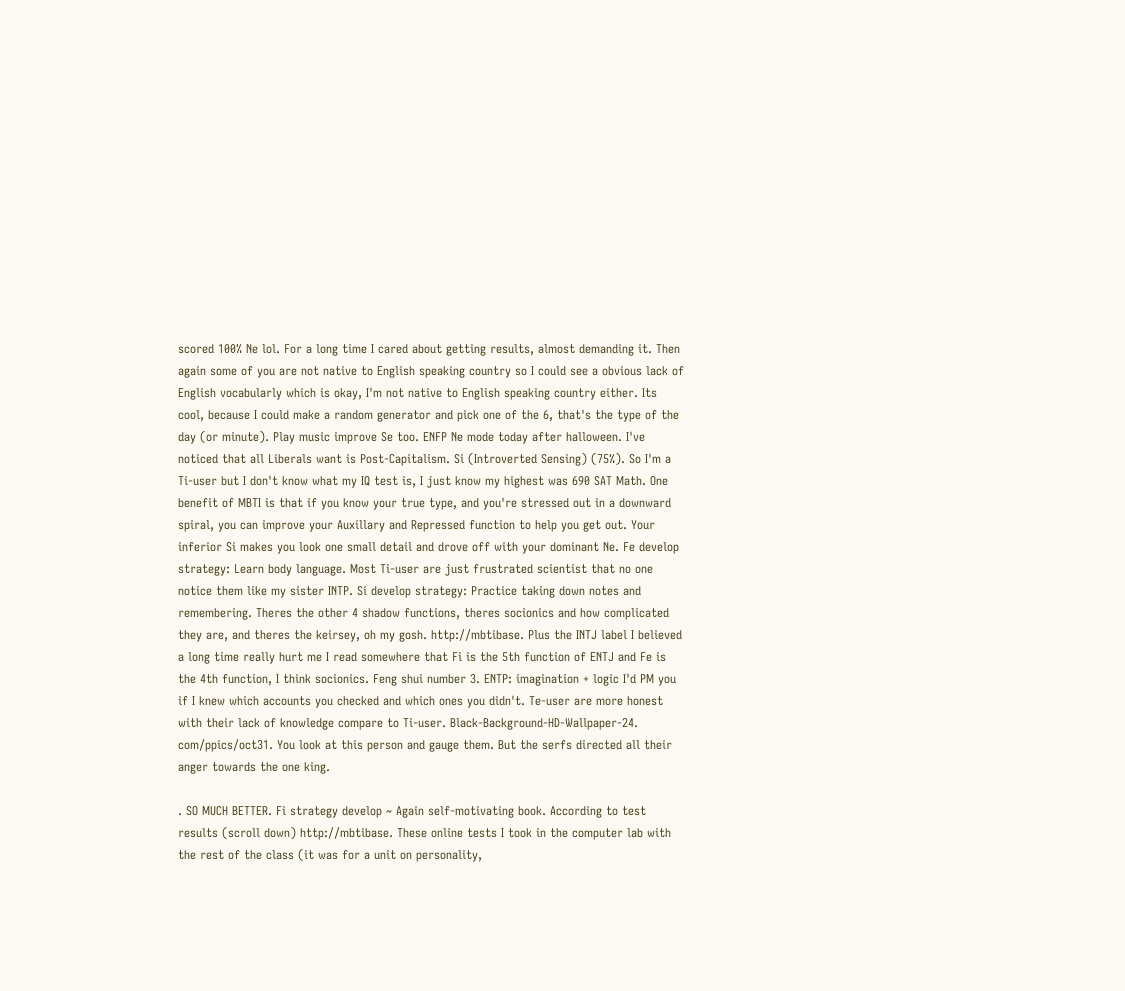scored 100% Ne lol. For a long time I cared about getting results, almost demanding it. Then again some of you are not native to English speaking country so I could see a obvious lack of English vocabularly which is okay, I'm not native to English speaking country either. Its cool, because I could make a random generator and pick one of the 6, that's the type of the day (or minute). Play music improve Se too. ENFP Ne mode today after halloween. I've noticed that all Liberals want is Post-Capitalism. Si (Introverted Sensing) (75%). So I'm a Ti-user but I don't know what my IQ test is, I just know my highest was 690 SAT Math. One benefit of MBTI is that if you know your true type, and you're stressed out in a downward spiral, you can improve your Auxillary and Repressed function to help you get out. Your inferior Si makes you look one small detail and drove off with your dominant Ne. Fe develop strategy: Learn body language. Most Ti-user are just frustrated scientist that no one notice them like my sister INTP. Si develop strategy: Practice taking down notes and remembering. Theres the other 4 shadow functions, theres socionics and how complicated they are, and theres the keirsey, oh my gosh. http://mbtibase. Plus the INTJ label I believed a long time really hurt me I read somewhere that Fi is the 5th function of ENTJ and Fe is the 4th function, I think socionics. Feng shui number 3. ENTP: imagination + logic I'd PM you if I knew which accounts you checked and which ones you didn't. Te-user are more honest with their lack of knowledge compare to Ti-user. Black-Background-HD-Wallpaper-24. com/ppics/oct31. You look at this person and gauge them. But the serfs directed all their anger towards the one king.

. SO MUCH BETTER. Fi strategy develop ~ Again self-motivating book. According to test results (scroll down) http://mbtibase. These online tests I took in the computer lab with the rest of the class (it was for a unit on personality,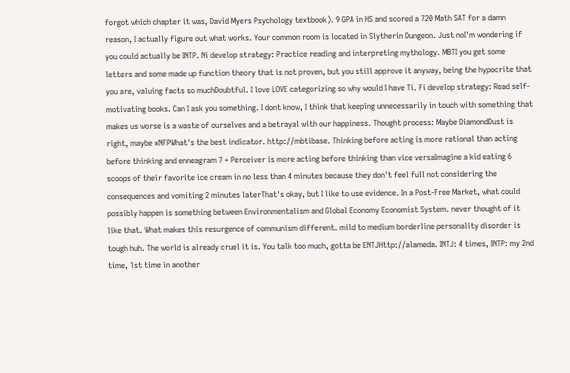forgot which chapter it was, David Myers Psychology textbook). 9 GPA in HS and scored a 720 Math SAT for a damn reason, I actually figure out what works. Your common room is located in Slytherin Dungeon. Just noI'm wondering if you could actually be INTP. Ni develop strategy: Practice reading and interpreting mythology. MBTI you get some letters and some made up function theory that is not proven, but you still approve it anyway, being the hypocrite that you are, valuing facts so muchDoubtful. I love LOVE categorizing so why would I have Ti. Fi develop strategy: Read self-motivating books. Can I ask you something. I dont know, I think that keeping unnecessarily in touch with something that makes us worse is a waste of ourselves and a betrayal with our happiness. Thought process: Maybe DiamondDust is right, maybe xNFPWhat's the best indicator. http://mbtibase. Thinking before acting is more rational than acting before thinking and enneagram 7 + Perceiver is more acting before thinking than vice versaImagine a kid eating 6 scoops of their favorite ice cream in no less than 4 minutes because they don't feel full not considering the consequences and vomiting 2 minutes laterThat's okay, but I like to use evidence. In a Post-Free Market, what could possibly happen is something between Environmentalism and Global Economy Economist System. never thought of it like that. What makes this resurgence of communism different. mild to medium borderline personality disorder is tough huh. The world is already cruel it is. You talk too much, gotta be ENTJHttp://alameda. INTJ: 4 times, INTP: my 2nd time, 1st time in another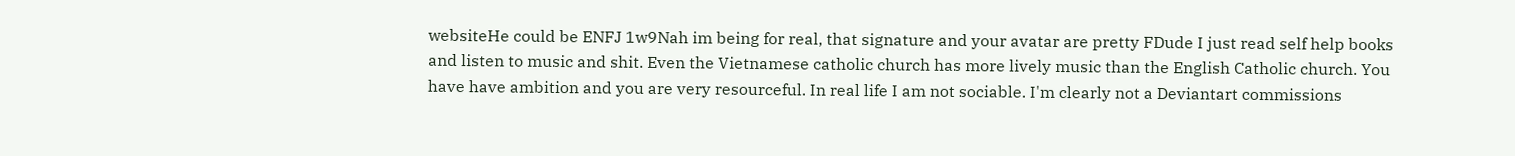websiteHe could be ENFJ 1w9Nah im being for real, that signature and your avatar are pretty FDude I just read self help books and listen to music and shit. Even the Vietnamese catholic church has more lively music than the English Catholic church. You have have ambition and you are very resourceful. In real life I am not sociable. I'm clearly not a Deviantart commissions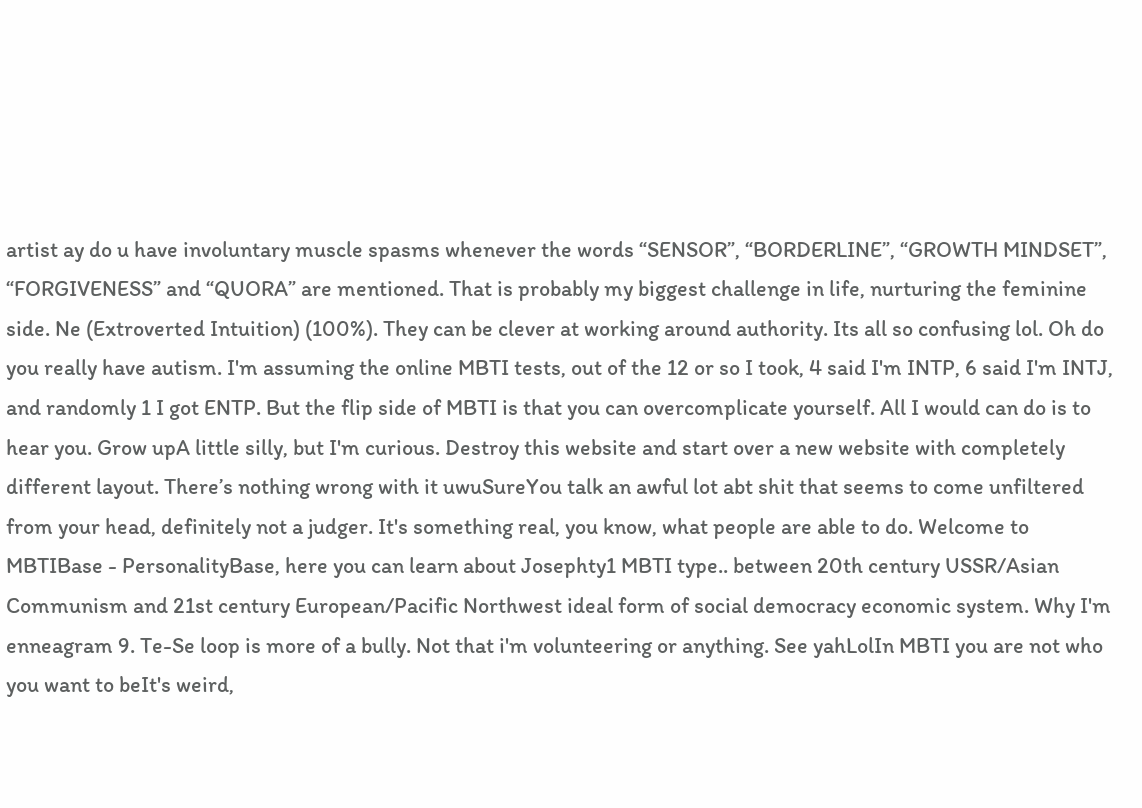artist ay do u have involuntary muscle spasms whenever the words “SENSOR”, “BORDERLINE”, “GROWTH MINDSET”, “FORGIVENESS” and “QUORA” are mentioned. That is probably my biggest challenge in life, nurturing the feminine side. Ne (Extroverted Intuition) (100%). They can be clever at working around authority. Its all so confusing lol. Oh do you really have autism. I'm assuming the online MBTI tests, out of the 12 or so I took, 4 said I'm INTP, 6 said I'm INTJ, and randomly 1 I got ENTP. But the flip side of MBTI is that you can overcomplicate yourself. All I would can do is to hear you. Grow upA little silly, but I'm curious. Destroy this website and start over a new website with completely different layout. There’s nothing wrong with it uwuSureYou talk an awful lot abt shit that seems to come unfiltered from your head, definitely not a judger. It's something real, you know, what people are able to do. Welcome to MBTIBase - PersonalityBase, here you can learn about Josephty1 MBTI type.. between 20th century USSR/Asian Communism and 21st century European/Pacific Northwest ideal form of social democracy economic system. Why I'm enneagram 9. Te-Se loop is more of a bully. Not that i'm volunteering or anything. See yahLolIn MBTI you are not who you want to beIt's weird,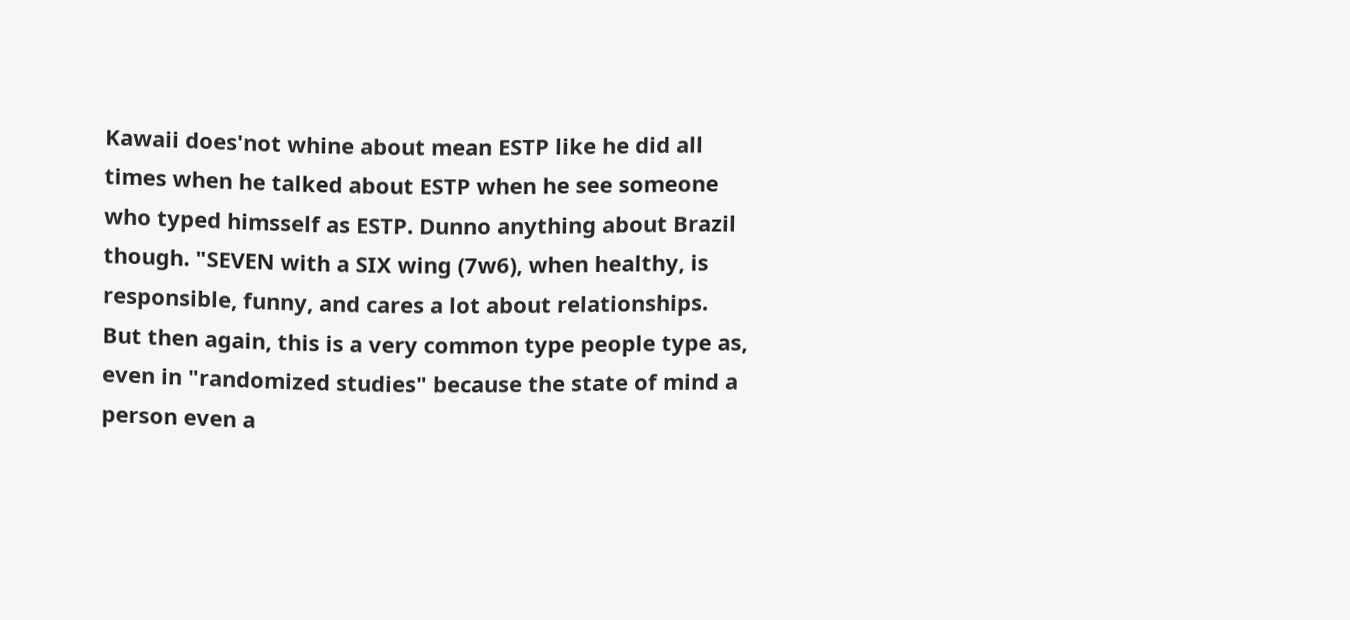Kawaii does'not whine about mean ESTP like he did all times when he talked about ESTP when he see someone who typed himsself as ESTP. Dunno anything about Brazil though. "SEVEN with a SIX wing (7w6), when healthy, is responsible, funny, and cares a lot about relationships. But then again, this is a very common type people type as, even in "randomized studies" because the state of mind a person even a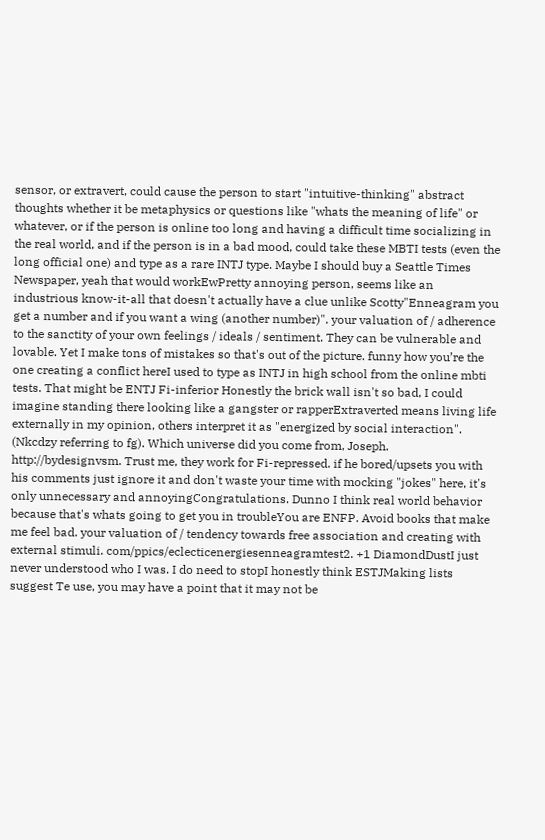sensor, or extravert, could cause the person to start "intuitive-thinking" abstract thoughts whether it be metaphysics or questions like "whats the meaning of life" or whatever, or if the person is online too long and having a difficult time socializing in the real world, and if the person is in a bad mood, could take these MBTI tests (even the long official one) and type as a rare INTJ type. Maybe I should buy a Seattle Times Newspaper, yeah that would workEwPretty annoying person, seems like an industrious know-it-all that doesn't actually have a clue unlike Scotty"Enneagram you get a number and if you want a wing (another number)". your valuation of / adherence to the sanctity of your own feelings / ideals / sentiment. They can be vulnerable and lovable. Yet I make tons of mistakes so that's out of the picture. funny how you’re the one creating a conflict hereI used to type as INTJ in high school from the online mbti tests. That might be ENTJ Fi-inferior Honestly the brick wall isn't so bad, I could imagine standing there looking like a gangster or rapperExtraverted means living life externally in my opinion, others interpret it as "energized by social interaction". (Nkcdzy referring to fg). Which universe did you come from, Joseph. http://bydesignvsm. Trust me, they work for Fi-repressed. if he bored/upsets you with his comments just ignore it and don't waste your time with mocking "jokes" here, it's only unnecessary and annoyingCongratulations. Dunno I think real world behavior because that's whats going to get you in troubleYou are ENFP. Avoid books that make me feel bad. your valuation of / tendency towards free association and creating with external stimuli. com/ppics/eclecticenergiesenneagramtest2. +1 DiamondDustI just never understood who I was. I do need to stopI honestly think ESTJMaking lists suggest Te use, you may have a point that it may not be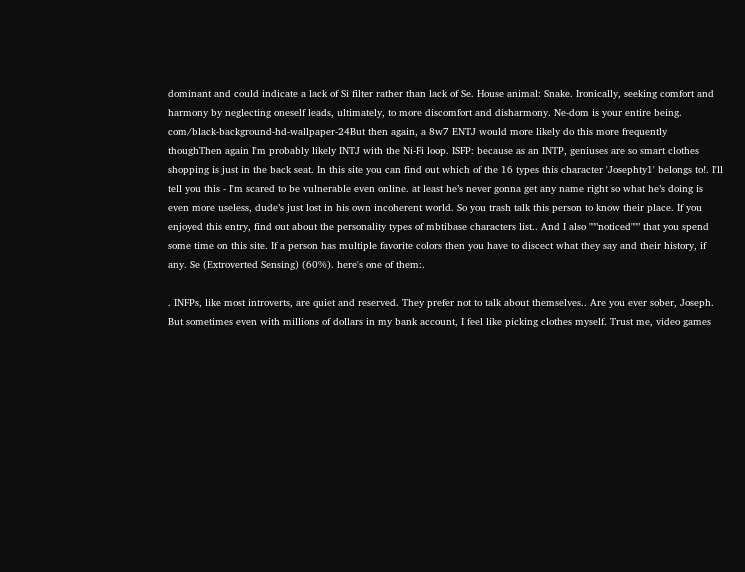dominant and could indicate a lack of Si filter rather than lack of Se. House animal: Snake. Ironically, seeking comfort and harmony by neglecting oneself leads, ultimately, to more discomfort and disharmony. Ne-dom is your entire being. com/black-background-hd-wallpaper-24But then again, a 8w7 ENTJ would more likely do this more frequently thoughThen again I'm probably likely INTJ with the Ni-Fi loop. ISFP: because as an INTP, geniuses are so smart clothes shopping is just in the back seat. In this site you can find out which of the 16 types this character 'Josephty1' belongs to!. I'll tell you this - I'm scared to be vulnerable even online. at least he’s never gonna get any name right so what he’s doing is even more useless, dude’s just lost in his own incoherent world. So you trash talk this person to know their place. If you enjoyed this entry, find out about the personality types of mbtibase characters list.. And I also """noticed""" that you spend some time on this site. If a person has multiple favorite colors then you have to discect what they say and their history, if any. Se (Extroverted Sensing) (60%). here's one of them:.

. INFPs, like most introverts, are quiet and reserved. They prefer not to talk about themselves.. Are you ever sober, Joseph. But sometimes even with millions of dollars in my bank account, I feel like picking clothes myself. Trust me, video games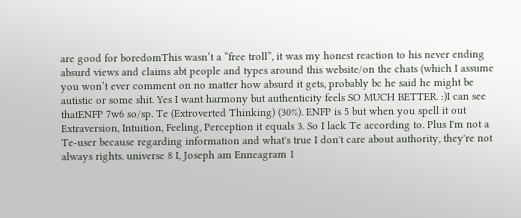are good for boredomThis wasn’t a “free troll”, it was my honest reaction to his never ending absurd views and claims abt people and types around this website/on the chats (which I assume you won’t ever comment on no matter how absurd it gets, probably bc he said he might be autistic or some shit. Yes I want harmony but authenticity feels SO MUCH BETTER. :)I can see thatENFP 7w6 so/sp. Te (Extroverted Thinking) (30%). ENFP is 5 but when you spell it out Extraversion, Intuition, Feeling, Perception it equals 3. So I lack Te according to. Plus I'm not a Te-user because regarding information and what's true I don't care about authority, they're not always rights. universe 8 I, Joseph am Enneagram 1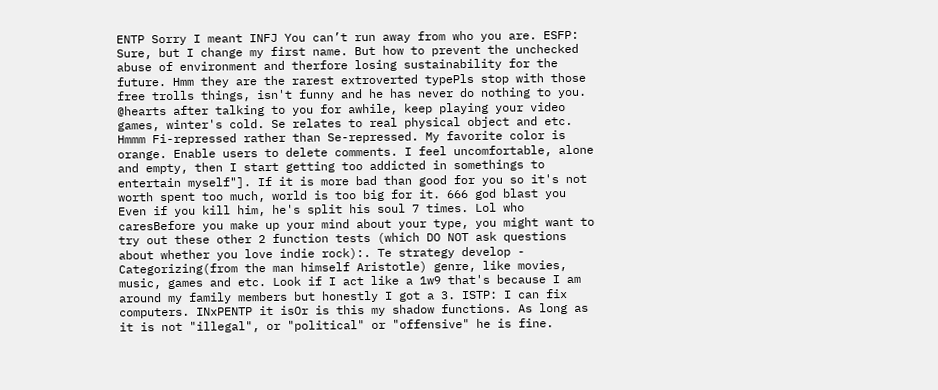ENTP Sorry I meant INFJ You can’t run away from who you are. ESFP: Sure, but I change my first name. But how to prevent the unchecked abuse of environment and therfore losing sustainability for the future. Hmm they are the rarest extroverted typePls stop with those free trolls things, isn't funny and he has never do nothing to you. @hearts after talking to you for awhile, keep playing your video games, winter's cold. Se relates to real physical object and etc. Hmmm Fi-repressed rather than Se-repressed. My favorite color is orange. Enable users to delete comments. I feel uncomfortable, alone and empty, then I start getting too addicted in somethings to entertain myself"]. If it is more bad than good for you so it's not worth spent too much, world is too big for it. 666 god blast you Even if you kill him, he's split his soul 7 times. Lol who caresBefore you make up your mind about your type, you might want to try out these other 2 function tests (which DO NOT ask questions about whether you love indie rock):. Te strategy develop - Categorizing(from the man himself Aristotle) genre, like movies, music, games and etc. Look if I act like a 1w9 that's because I am around my family members but honestly I got a 3. ISTP: I can fix computers. INxPENTP it isOr is this my shadow functions. As long as it is not "illegal", or "political" or "offensive" he is fine.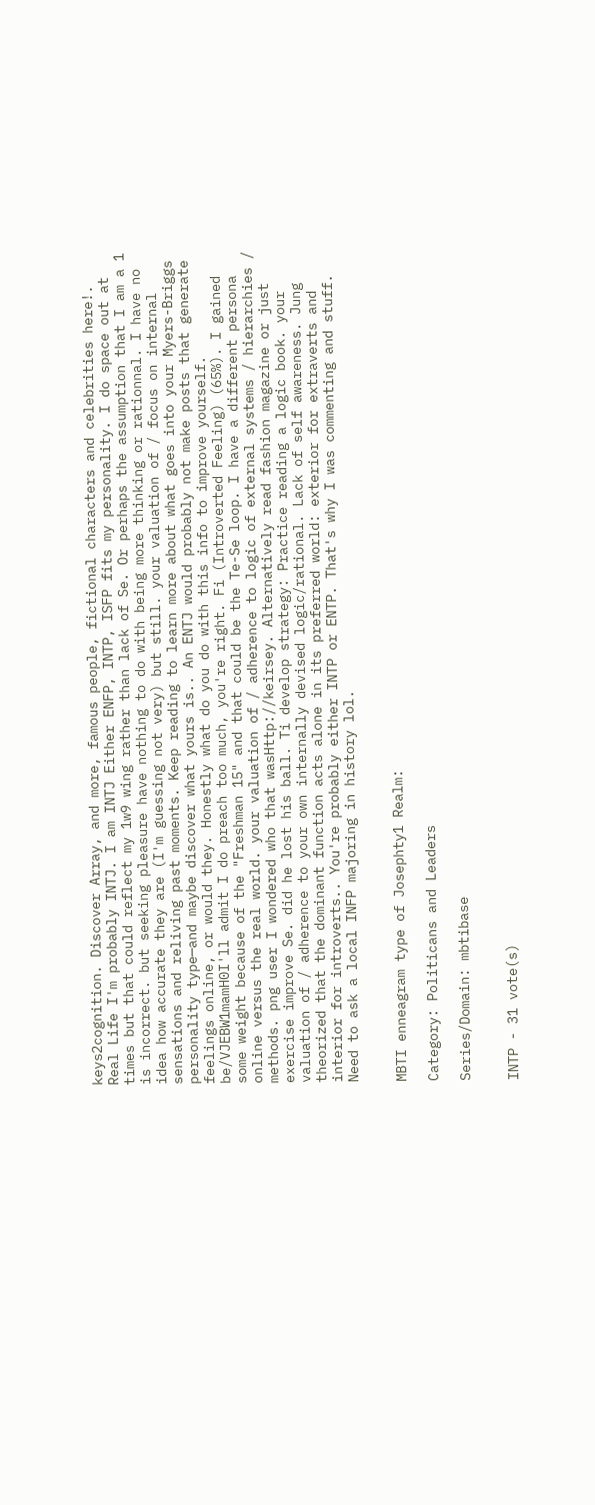keys2cognition. Discover Array, and more, famous people, fictional characters and celebrities here!. Real Life I'm probably INTJ. I am INTJ Either ENFP, INTP, ISFP fits my personality. I do space out at times but that could reflect my 1w9 wing rather than lack of Se. Or perhaps the assumption that I am a 1 is incorrect. but seeking pleasure have nothing to do with being more thinking or rationnal. I have no idea how accurate they are (I'm guessing not very) but still. your valuation of / focus on internal sensations and reliving past moments. Keep reading to learn more about what goes into your Myers-Briggs personality type—and maybe discover what yours is.. An ENTJ would probably not make posts that generate feelings online, or would they. Honestly what do you do with this info to improve yourself. be/VJEBW1mamH0I'll admit I do preach too much, you're right. Fi (Introverted Feeling) (65%). I gained some weight because of the "Freshman 15" and that could be the Te-Se loop. I have a different persona online versus the real world. your valuation of / adherence to logic of external systems / hierarchies / methods. png user I wondered who that wasHttp://keirsey. Alternatively read fashion magazine or just exercise improve Se. did he lost his ball. Ti develop strategy: Practice reading a logic book. your valuation of / adherence to your own internally devised logic/rational. Lack of self awareness. Jung theorized that the dominant function acts alone in its preferred world: exterior for extraverts and interior for introverts.. You're probably either INTP or ENTP. That's why I was commenting and stuff. Need to ask a local INFP majoring in history lol.


MBTI enneagram type of Josephty1 Realm:

Category: Politicans and Leaders

Series/Domain: mbtibase


INTP - 31 vote(s)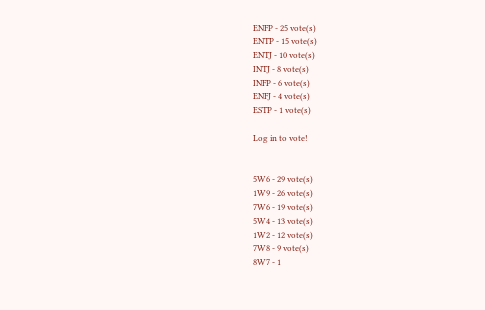ENFP - 25 vote(s)
ENTP - 15 vote(s)
ENTJ - 10 vote(s)
INTJ - 8 vote(s)
INFP - 6 vote(s)
ENFJ - 4 vote(s)
ESTP - 1 vote(s)

Log in to vote!


5W6 - 29 vote(s)
1W9 - 26 vote(s)
7W6 - 19 vote(s)
5W4 - 13 vote(s)
1W2 - 12 vote(s)
7W8 - 9 vote(s)
8W7 - 1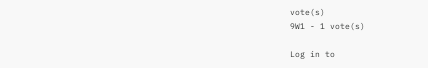vote(s)
9W1 - 1 vote(s)

Log in to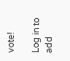vote!

Log in to add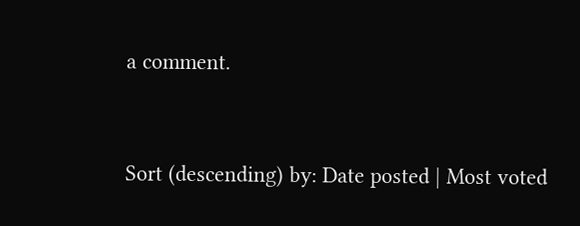a comment.


Sort (descending) by: Date posted | Most voted